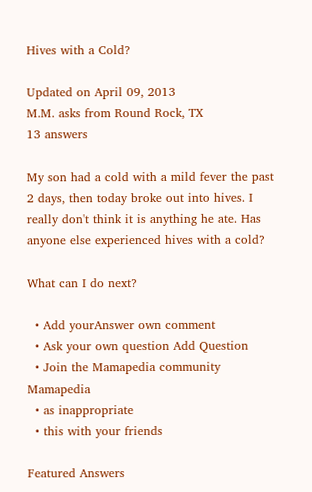Hives with a Cold?

Updated on April 09, 2013
M.M. asks from Round Rock, TX
13 answers

My son had a cold with a mild fever the past 2 days, then today broke out into hives. I really don't think it is anything he ate. Has anyone else experienced hives with a cold?

What can I do next?

  • Add yourAnswer own comment
  • Ask your own question Add Question
  • Join the Mamapedia community Mamapedia
  • as inappropriate
  • this with your friends

Featured Answers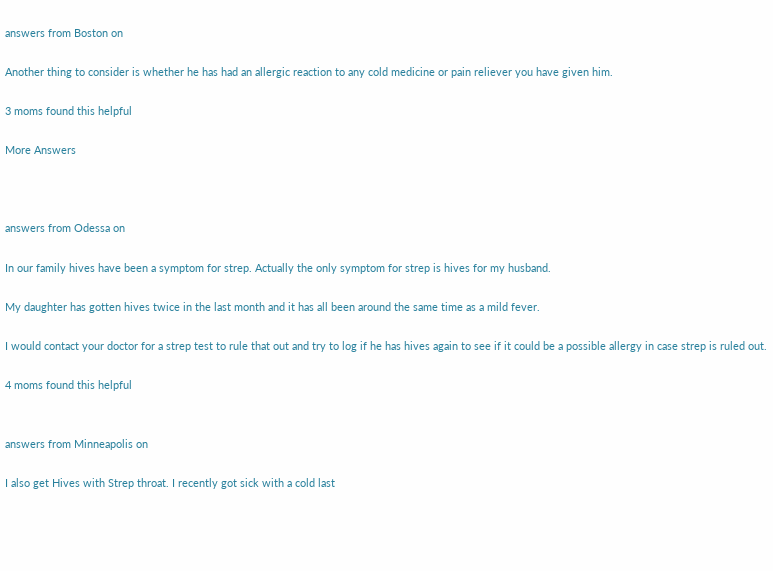answers from Boston on

Another thing to consider is whether he has had an allergic reaction to any cold medicine or pain reliever you have given him.

3 moms found this helpful

More Answers



answers from Odessa on

In our family hives have been a symptom for strep. Actually the only symptom for strep is hives for my husband.

My daughter has gotten hives twice in the last month and it has all been around the same time as a mild fever.

I would contact your doctor for a strep test to rule that out and try to log if he has hives again to see if it could be a possible allergy in case strep is ruled out.

4 moms found this helpful


answers from Minneapolis on

I also get Hives with Strep throat. I recently got sick with a cold last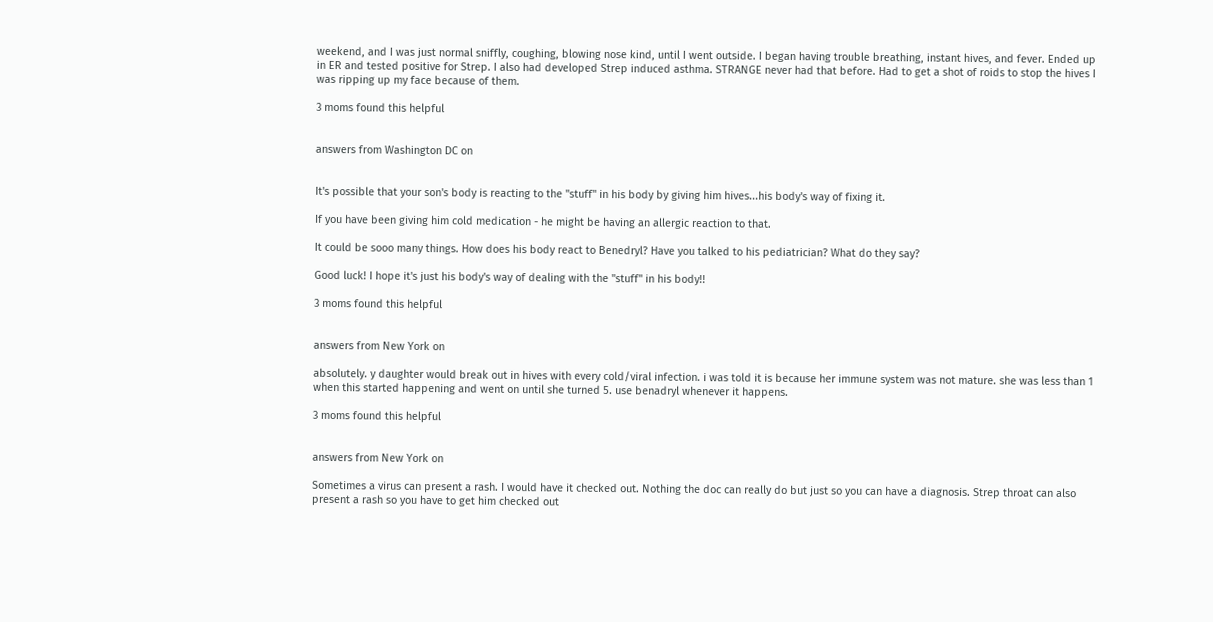weekend, and I was just normal sniffly, coughing, blowing nose kind, until I went outside. I began having trouble breathing, instant hives, and fever. Ended up in ER and tested positive for Strep. I also had developed Strep induced asthma. STRANGE never had that before. Had to get a shot of roids to stop the hives I was ripping up my face because of them.

3 moms found this helpful


answers from Washington DC on


It's possible that your son's body is reacting to the "stuff" in his body by giving him hives...his body's way of fixing it.

If you have been giving him cold medication - he might be having an allergic reaction to that.

It could be sooo many things. How does his body react to Benedryl? Have you talked to his pediatrician? What do they say?

Good luck! I hope it's just his body's way of dealing with the "stuff" in his body!!

3 moms found this helpful


answers from New York on

absolutely. y daughter would break out in hives with every cold/viral infection. i was told it is because her immune system was not mature. she was less than 1 when this started happening and went on until she turned 5. use benadryl whenever it happens.

3 moms found this helpful


answers from New York on

Sometimes a virus can present a rash. I would have it checked out. Nothing the doc can really do but just so you can have a diagnosis. Strep throat can also present a rash so you have to get him checked out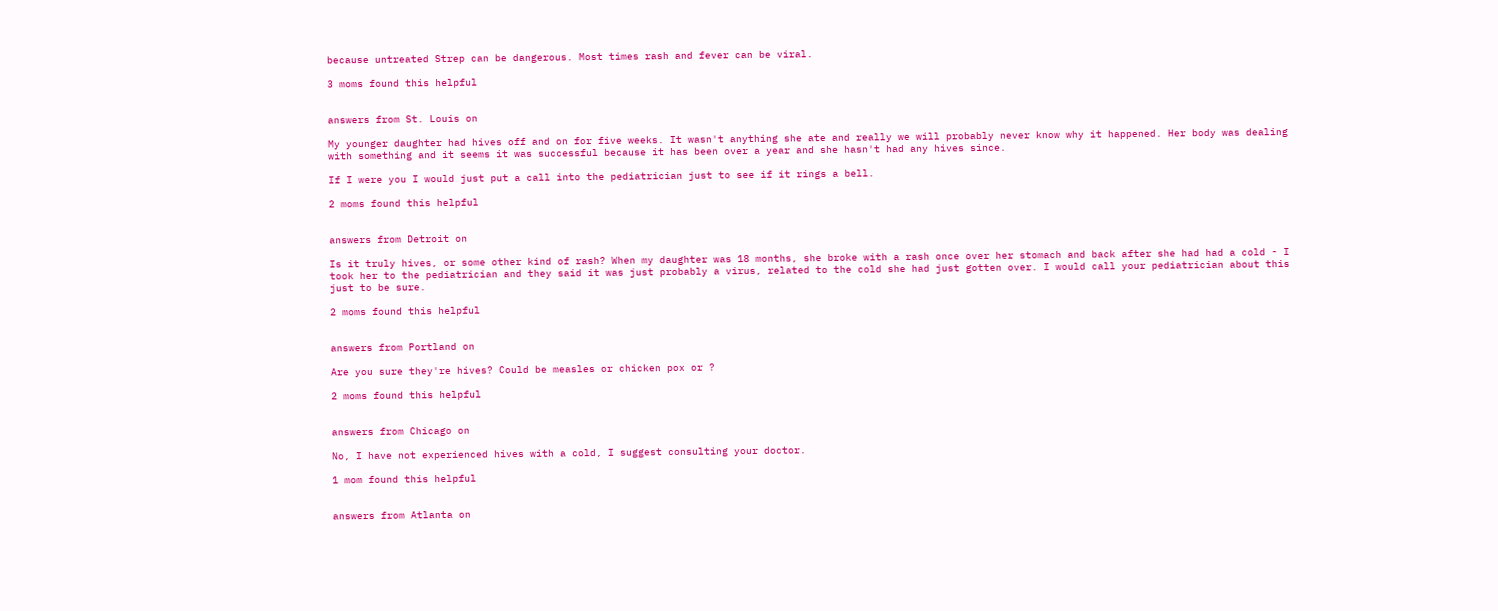because untreated Strep can be dangerous. Most times rash and fever can be viral.

3 moms found this helpful


answers from St. Louis on

My younger daughter had hives off and on for five weeks. It wasn't anything she ate and really we will probably never know why it happened. Her body was dealing with something and it seems it was successful because it has been over a year and she hasn't had any hives since.

If I were you I would just put a call into the pediatrician just to see if it rings a bell.

2 moms found this helpful


answers from Detroit on

Is it truly hives, or some other kind of rash? When my daughter was 18 months, she broke with a rash once over her stomach and back after she had had a cold - I took her to the pediatrician and they said it was just probably a virus, related to the cold she had just gotten over. I would call your pediatrician about this just to be sure.

2 moms found this helpful


answers from Portland on

Are you sure they're hives? Could be measles or chicken pox or ?

2 moms found this helpful


answers from Chicago on

No, I have not experienced hives with a cold, I suggest consulting your doctor.

1 mom found this helpful


answers from Atlanta on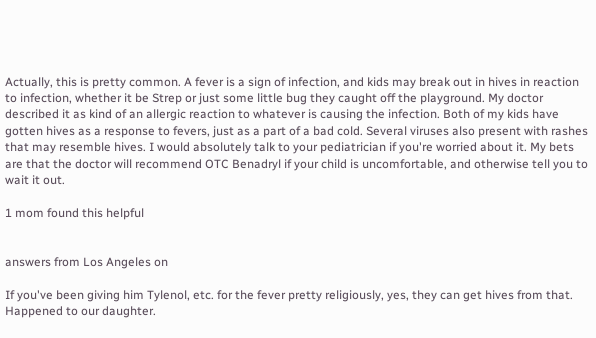Actually, this is pretty common. A fever is a sign of infection, and kids may break out in hives in reaction to infection, whether it be Strep or just some little bug they caught off the playground. My doctor described it as kind of an allergic reaction to whatever is causing the infection. Both of my kids have gotten hives as a response to fevers, just as a part of a bad cold. Several viruses also present with rashes that may resemble hives. I would absolutely talk to your pediatrician if you're worried about it. My bets are that the doctor will recommend OTC Benadryl if your child is uncomfortable, and otherwise tell you to wait it out.

1 mom found this helpful


answers from Los Angeles on

If you've been giving him Tylenol, etc. for the fever pretty religiously, yes, they can get hives from that. Happened to our daughter.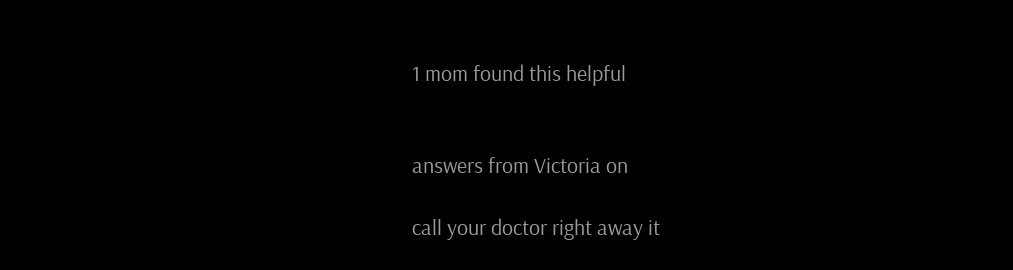1 mom found this helpful


answers from Victoria on

call your doctor right away it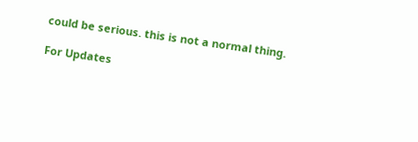could be serious. this is not a normal thing.

For Updates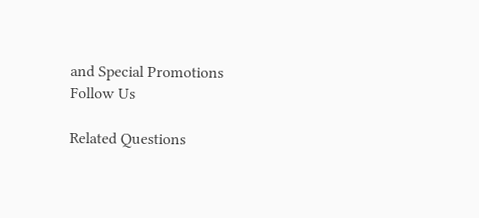and Special Promotions
Follow Us

Related Questions